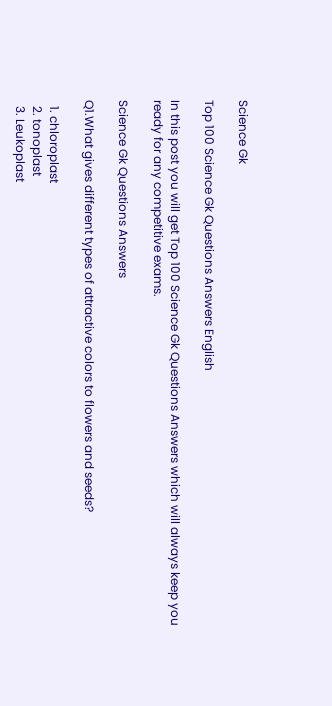Science Gk

Top 100 Science Gk Questions Answers English

In this post you will get Top 100 Science Gk Questions Answers which will always keep you ready for any competitive exams.

Science Gk Questions Answers

Q1.What gives different types of attractive colors to flowers and seeds?

  1. chloroplast
  2. tonoplast
  3. Leukoplast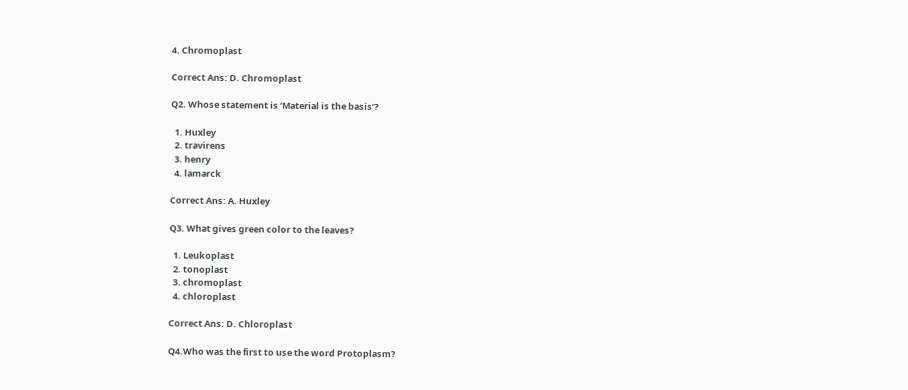4. Chromoplast

Correct Ans: D. Chromoplast

Q2. Whose statement is ‘Material is the basis’?

  1. Huxley
  2. travirens
  3. henry
  4. lamarck

Correct Ans: A. Huxley

Q3. What gives green color to the leaves?

  1. Leukoplast
  2. tonoplast
  3. chromoplast
  4. chloroplast

Correct Ans: D. Chloroplast

Q4.Who was the first to use the word Protoplasm?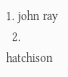1. john ray
  2. hatchison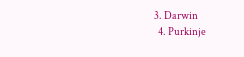3. Darwin
  4. Purkinje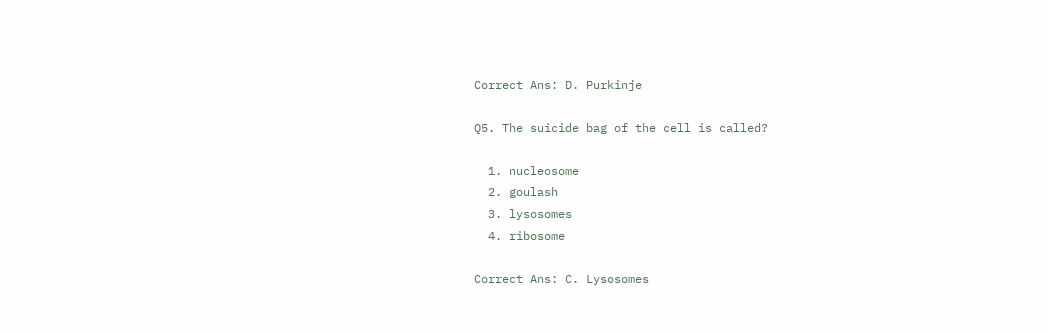Correct Ans: D. Purkinje

Q5. The suicide bag of the cell is called?

  1. nucleosome
  2. goulash
  3. lysosomes
  4. ribosome

Correct Ans: C. Lysosomes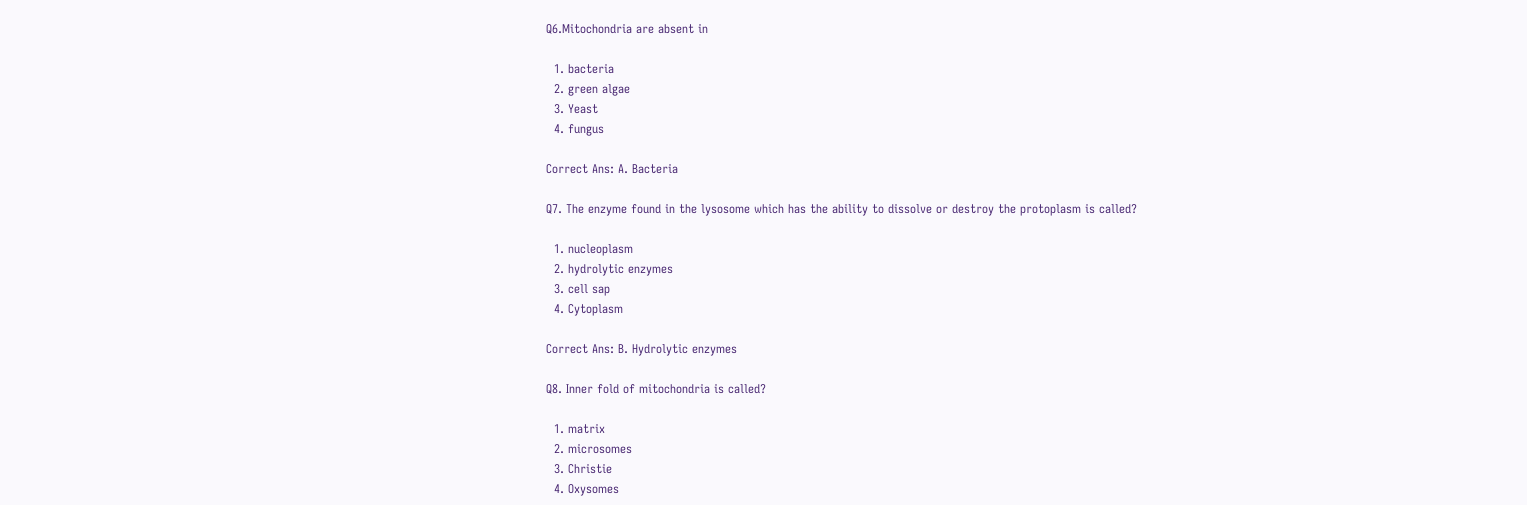Q6.Mitochondria are absent in

  1. bacteria
  2. green algae
  3. Yeast
  4. fungus

Correct Ans: A. Bacteria

Q7. The enzyme found in the lysosome which has the ability to dissolve or destroy the protoplasm is called?

  1. nucleoplasm
  2. hydrolytic enzymes
  3. cell sap
  4. Cytoplasm

Correct Ans: B. Hydrolytic enzymes

Q8. Inner fold of mitochondria is called?

  1. matrix
  2. microsomes
  3. Christie
  4. Oxysomes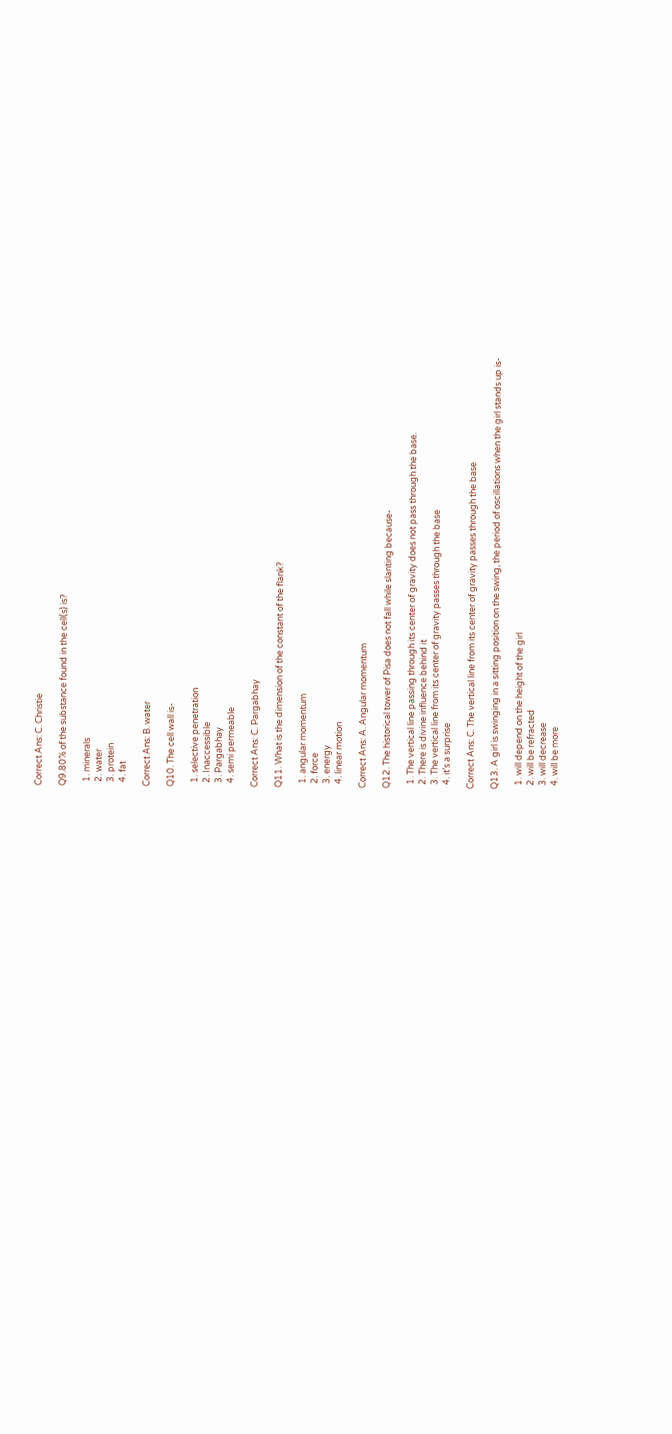Correct Ans: C. Christie

Q9.80% of the substance found in the cell(s) is?

  1. minerals
  2. water
  3. protein
  4. fat

Correct Ans: B. water

Q10. The cell wall is-

  1. selective penetration
  2. Inaccessible
  3. Pargabhay
  4. semi permeable

Correct Ans: C. Pargabhay

Q11. What is the dimension of the constant of the flank?

  1. angular momentum
  2. force
  3. energy
  4. linear motion

Correct Ans: A. Angular momentum

Q12. The historical tower of Pisa does not fall while slanting because-

  1. The vertical line passing through its center of gravity does not pass through the base.
  2. There is divine influence behind it
  3. The vertical line from its center of gravity passes through the base
  4. it’s a surprise

Correct Ans: C. The vertical line from its center of gravity passes through the base

Q13. A girl is swinging in a sitting position on the swing, the period of oscillations when the girl stands up is-

  1. will depend on the height of the girl
  2. will be refracted
  3. will decrease
  4. will be more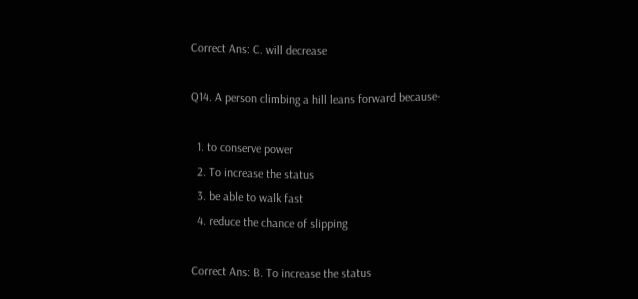Correct Ans: C. will decrease

Q14. A person climbing a hill leans forward because-

  1. to conserve power
  2. To increase the status
  3. be able to walk fast
  4. reduce the chance of slipping

Correct Ans: B. To increase the status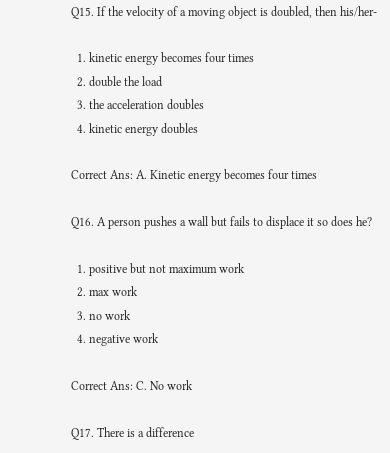Q15. If the velocity of a moving object is doubled, then his/her-

  1. kinetic energy becomes four times
  2. double the load
  3. the acceleration doubles
  4. kinetic energy doubles

Correct Ans: A. Kinetic energy becomes four times

Q16. A person pushes a wall but fails to displace it so does he?

  1. positive but not maximum work
  2. max work
  3. no work
  4. negative work

Correct Ans: C. No work

Q17. There is a difference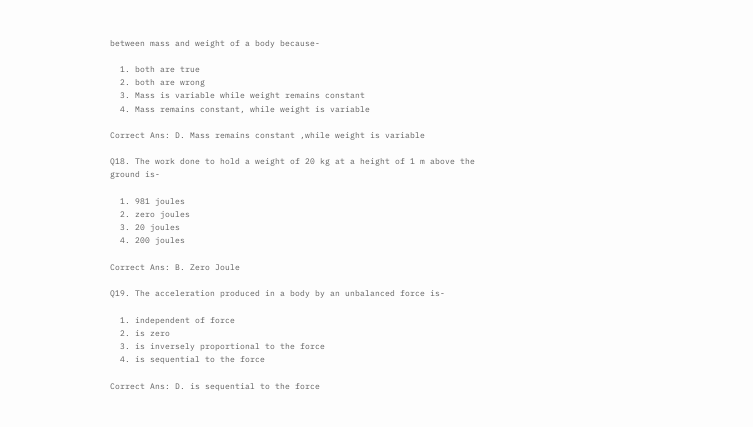between mass and weight of a body because-

  1. both are true
  2. both are wrong
  3. Mass is variable while weight remains constant
  4. Mass remains constant, while weight is variable

Correct Ans: D. Mass remains constant ,while weight is variable

Q18. The work done to hold a weight of 20 kg at a height of 1 m above the ground is-

  1. 981 joules
  2. zero joules
  3. 20 joules
  4. 200 joules

Correct Ans: B. Zero Joule

Q19. The acceleration produced in a body by an unbalanced force is-

  1. independent of force
  2. is zero
  3. is inversely proportional to the force
  4. is sequential to the force

Correct Ans: D. is sequential to the force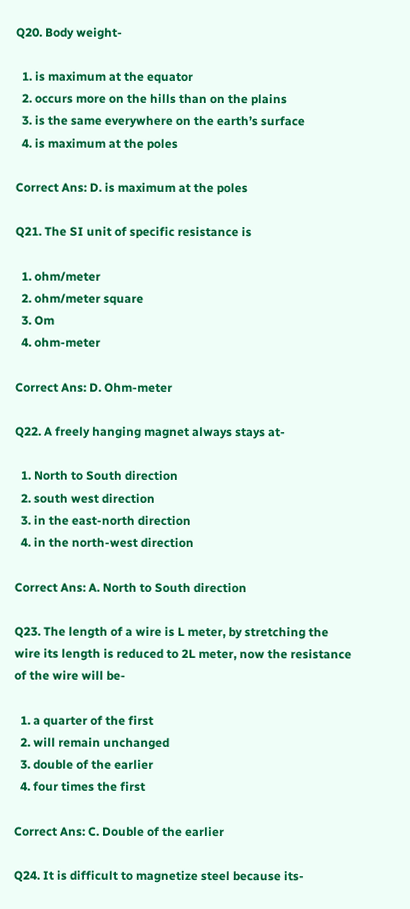Q20. Body weight-

  1. is maximum at the equator
  2. occurs more on the hills than on the plains
  3. is the same everywhere on the earth’s surface
  4. is maximum at the poles

Correct Ans: D. is maximum at the poles

Q21. The SI unit of specific resistance is

  1. ohm/meter
  2. ohm/meter square
  3. Om
  4. ohm-meter

Correct Ans: D. Ohm-meter

Q22. A freely hanging magnet always stays at-

  1. North to South direction
  2. south west direction
  3. in the east-north direction
  4. in the north-west direction

Correct Ans: A. North to South direction

Q23. The length of a wire is L meter, by stretching the wire its length is reduced to 2L meter, now the resistance of the wire will be-

  1. a quarter of the first
  2. will remain unchanged
  3. double of the earlier
  4. four times the first

Correct Ans: C. Double of the earlier

Q24. It is difficult to magnetize steel because its-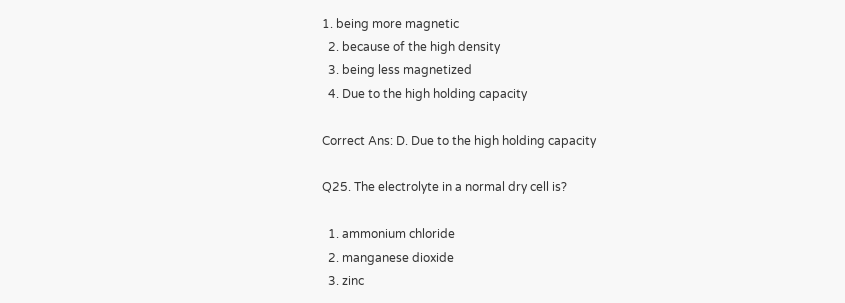1. being more magnetic
  2. because of the high density
  3. being less magnetized
  4. Due to the high holding capacity

Correct Ans: D. Due to the high holding capacity

Q25. The electrolyte in a normal dry cell is?

  1. ammonium chloride
  2. manganese dioxide
  3. zinc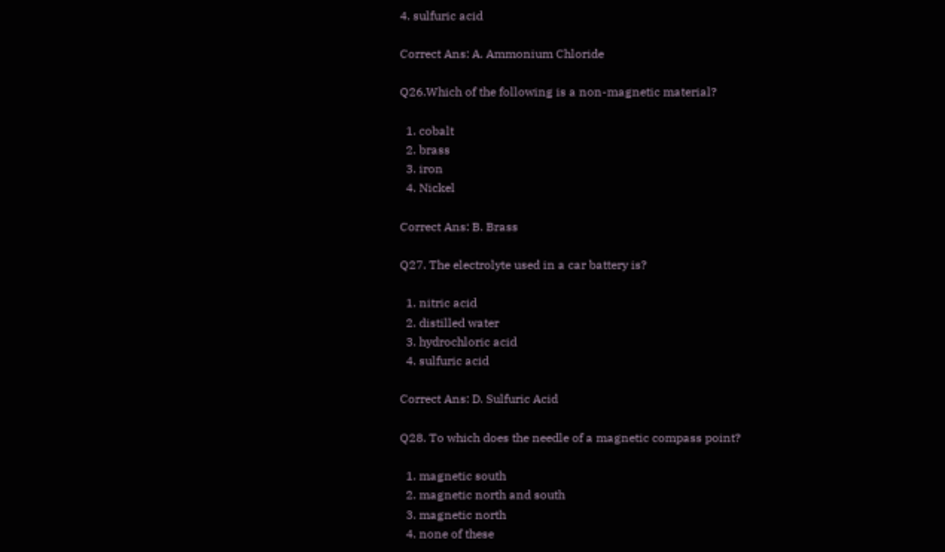4. sulfuric acid

Correct Ans: A. Ammonium Chloride

Q26.Which of the following is a non-magnetic material?

  1. cobalt
  2. brass
  3. iron
  4. Nickel

Correct Ans: B. Brass

Q27. The electrolyte used in a car battery is?

  1. nitric acid
  2. distilled water
  3. hydrochloric acid
  4. sulfuric acid

Correct Ans: D. Sulfuric Acid

Q28. To which does the needle of a magnetic compass point?

  1. magnetic south
  2. magnetic north and south
  3. magnetic north
  4. none of these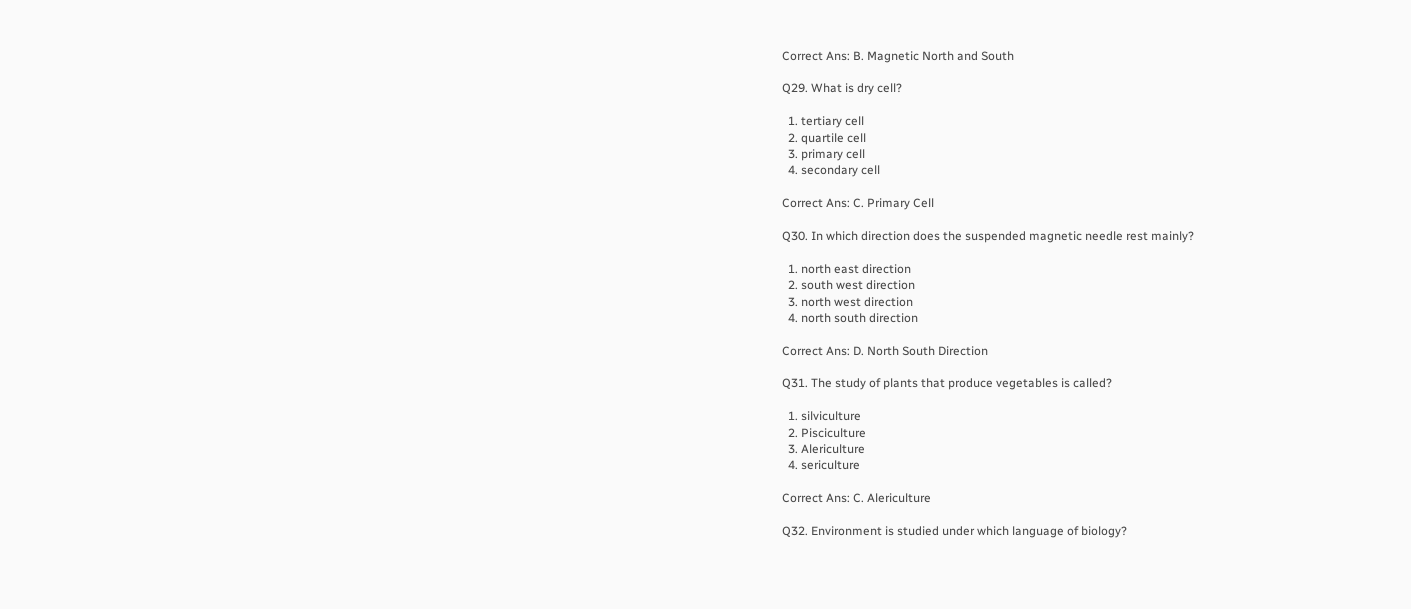Correct Ans: B. Magnetic North and South

Q29. What is dry cell?

  1. tertiary cell
  2. quartile cell
  3. primary cell
  4. secondary cell

Correct Ans: C. Primary Cell

Q30. In which direction does the suspended magnetic needle rest mainly?

  1. north east direction
  2. south west direction
  3. north west direction
  4. north south direction

Correct Ans: D. North South Direction

Q31. The study of plants that produce vegetables is called?

  1. silviculture
  2. Pisciculture
  3. Alericulture
  4. sericulture

Correct Ans: C. Alericulture

Q32. Environment is studied under which language of biology?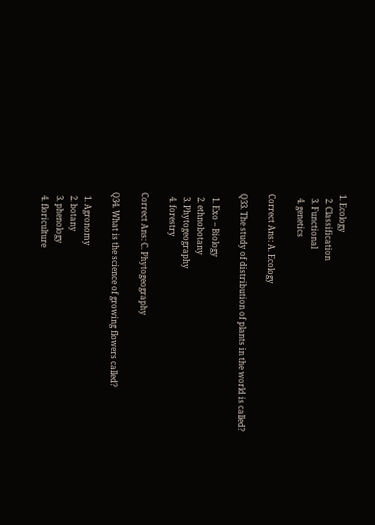1. Ecology
  2. Classification
  3. Functional
  4. genetics

Correct Ans: A. Ecology

Q33. The study of distribution of plants in the world is called?

  1. Exo – Biology
  2. ethnobotany
  3. Phytogeography
  4. forestry

Correct Ans: C. Phytogeography

Q34. What is the science of growing flowers called?

  1. Agronomy
  2. botany
  3. phenology
  4. floriculture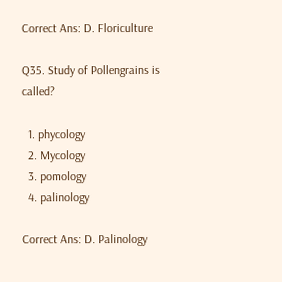Correct Ans: D. Floriculture

Q35. Study of Pollengrains is called?

  1. phycology
  2. Mycology
  3. pomology
  4. palinology

Correct Ans: D. Palinology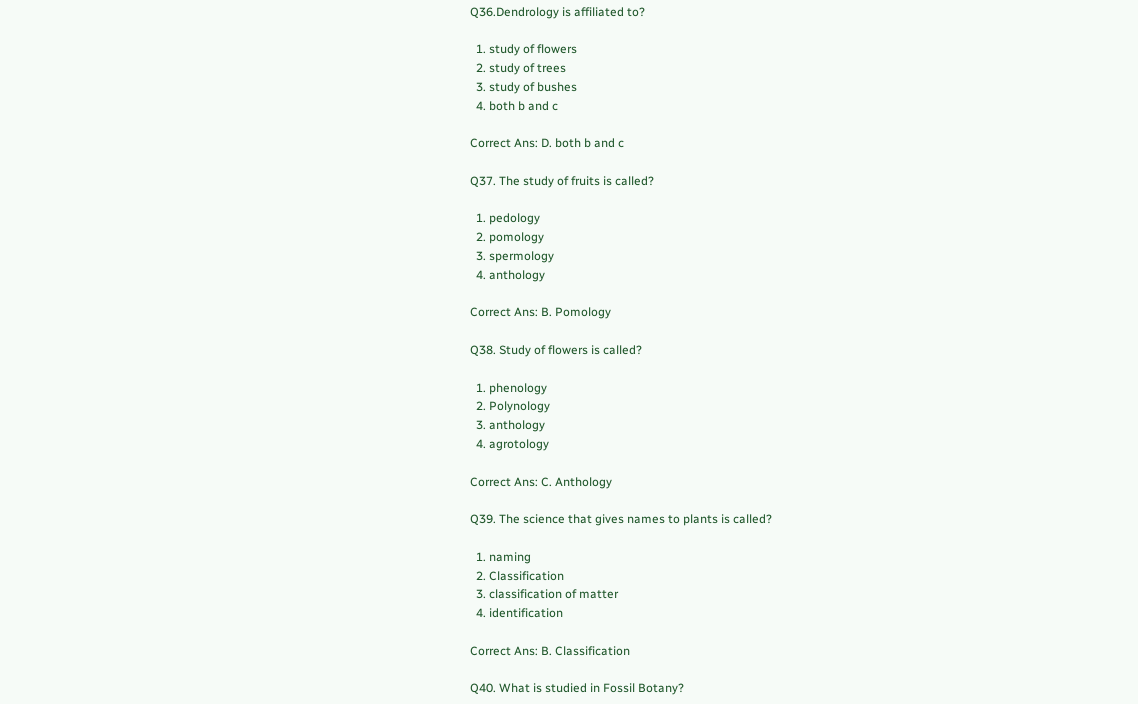Q36.Dendrology is affiliated to?

  1. study of flowers
  2. study of trees
  3. study of bushes
  4. both b and c

Correct Ans: D. both b and c

Q37. The study of fruits is called?

  1. pedology
  2. pomology
  3. spermology
  4. anthology

Correct Ans: B. Pomology

Q38. Study of flowers is called?

  1. phenology
  2. Polynology
  3. anthology
  4. agrotology

Correct Ans: C. Anthology

Q39. The science that gives names to plants is called?

  1. naming
  2. Classification
  3. classification of matter
  4. identification

Correct Ans: B. Classification

Q40. What is studied in Fossil Botany?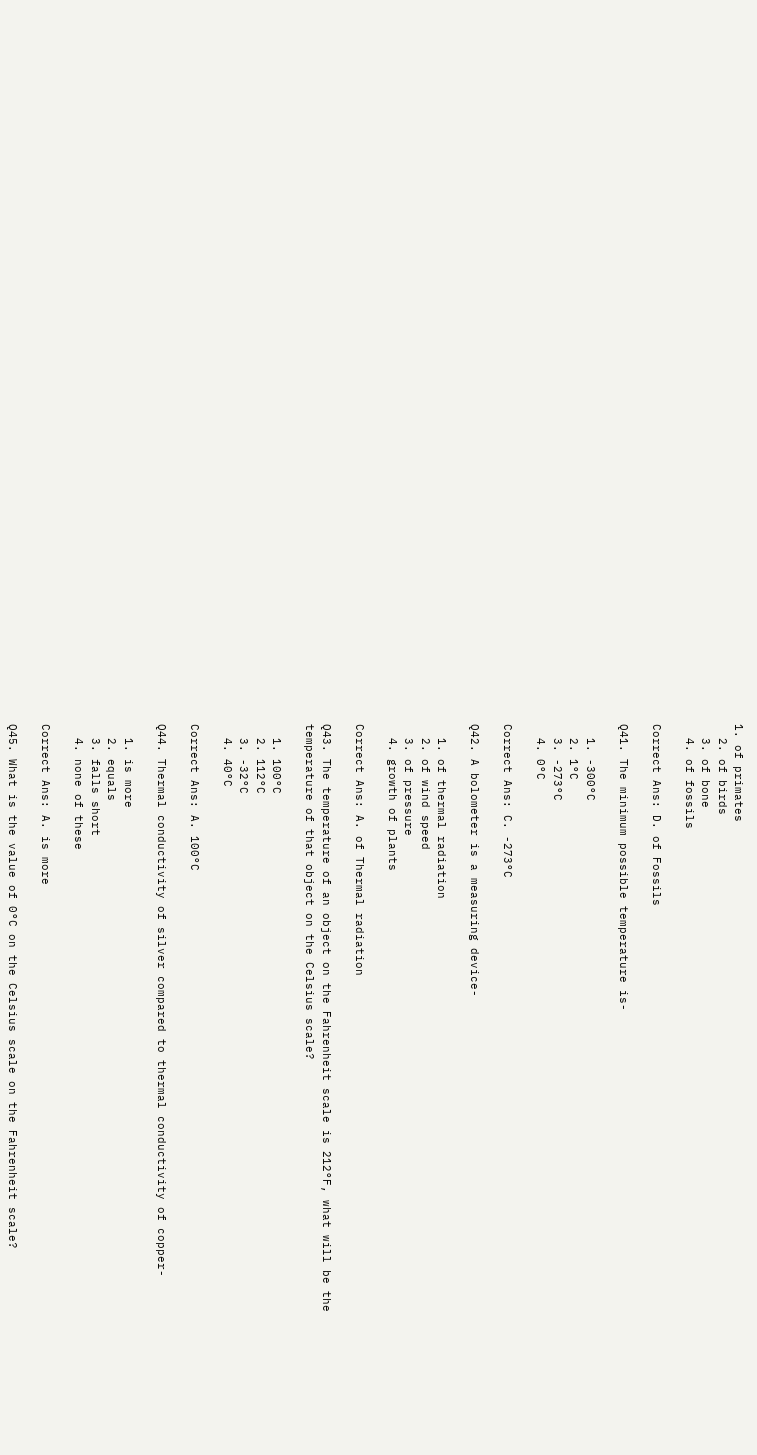1. of primates
  2. of birds
  3. of bone
  4. of fossils

Correct Ans: D. of Fossils

Q41. The minimum possible temperature is-

  1. -300°C
  2. 1°C
  3. -273°C
  4. 0°C

Correct Ans: C. -273°C

Q42. A bolometer is a measuring device-

  1. of thermal radiation
  2. of wind speed
  3. of pressure
  4. growth of plants

Correct Ans: A. of Thermal radiation

Q43. The temperature of an object on the Fahrenheit scale is 212°F, what will be the temperature of that object on the Celsius scale?

  1. 100°C
  2. 112°C
  3. -32°C
  4. 40°C

Correct Ans: A. 100°C

Q44. Thermal conductivity of silver compared to thermal conductivity of copper-

  1. is more
  2. equals
  3. falls short
  4. none of these

Correct Ans: A. is more

Q45. What is the value of 0°C on the Celsius scale on the Fahrenheit scale?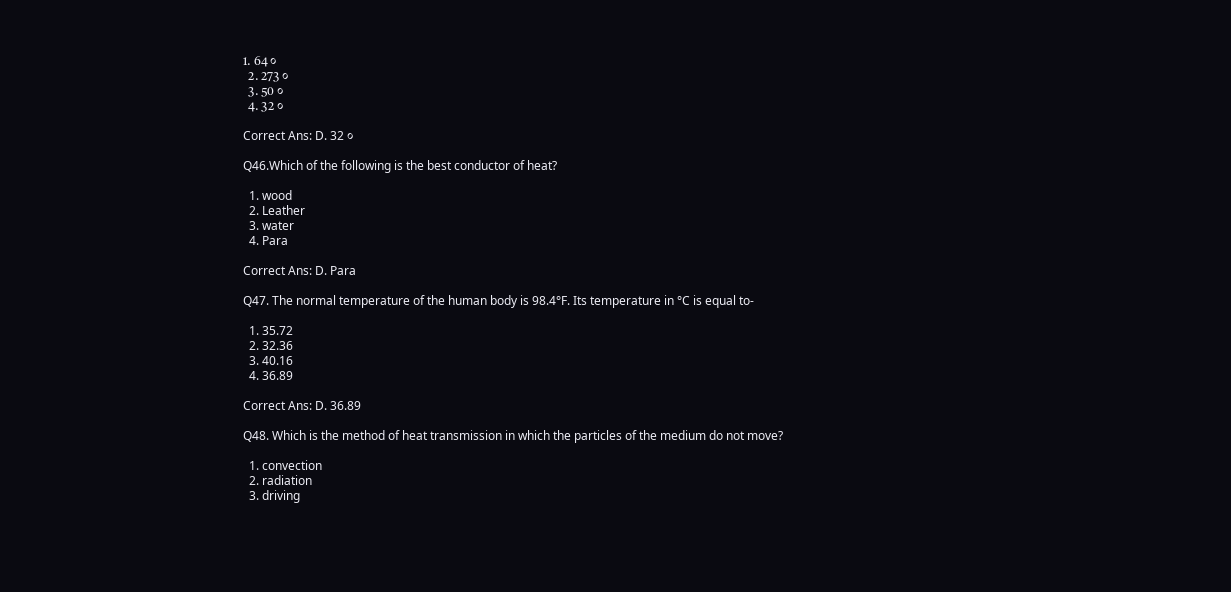1. 64 ०
  2. 273 ०
  3. 50 ०
  4. 32 ०

Correct Ans: D. 32 ०

Q46.Which of the following is the best conductor of heat?

  1. wood
  2. Leather
  3. water
  4. Para

Correct Ans: D. Para

Q47. The normal temperature of the human body is 98.4°F. Its temperature in °C is equal to-

  1. 35.72
  2. 32.36
  3. 40.16
  4. 36.89

Correct Ans: D. 36.89

Q48. Which is the method of heat transmission in which the particles of the medium do not move?

  1. convection
  2. radiation
  3. driving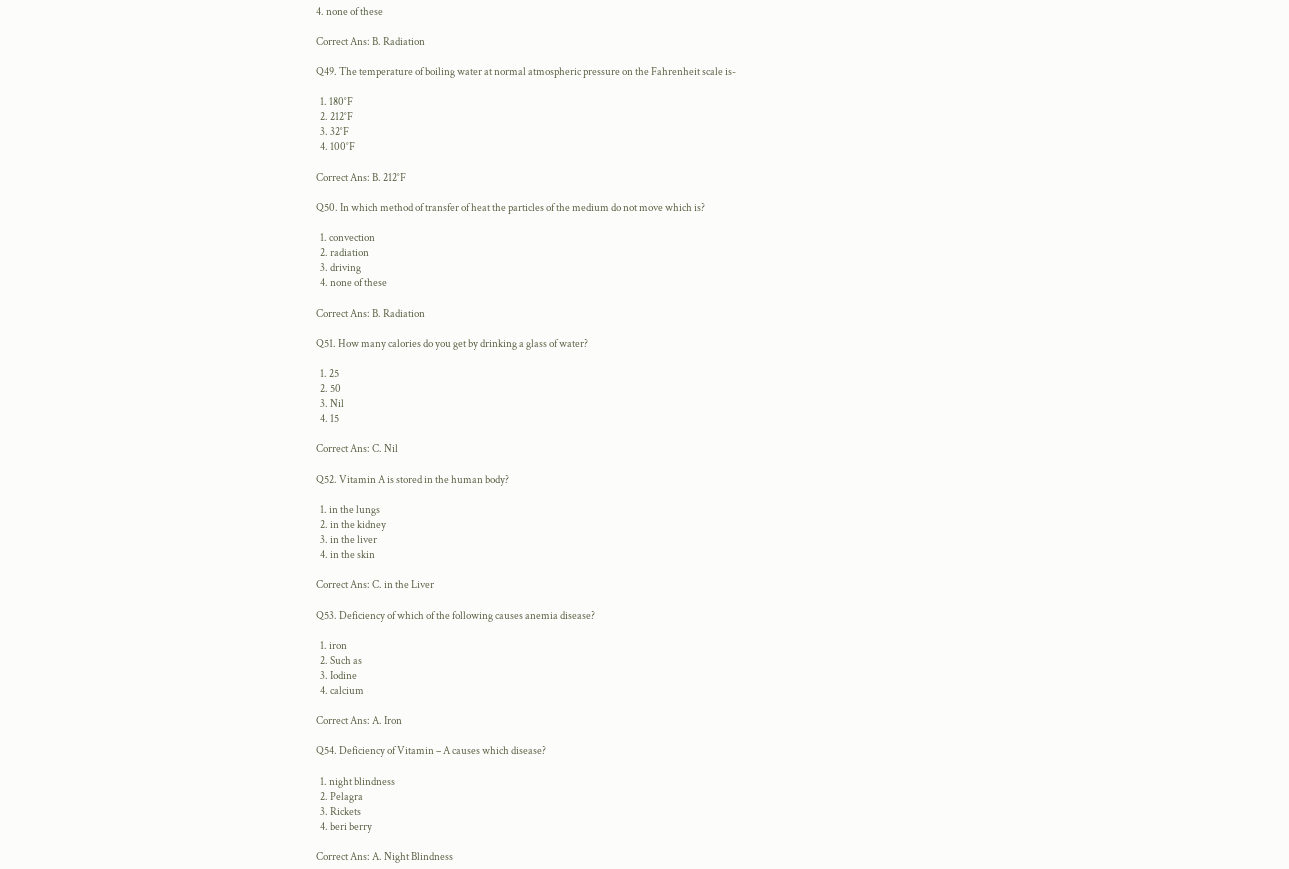4. none of these

Correct Ans: B. Radiation

Q49. The temperature of boiling water at normal atmospheric pressure on the Fahrenheit scale is-

  1. 180°F
  2. 212°F
  3. 32°F
  4. 100°F

Correct Ans: B. 212°F

Q50. In which method of transfer of heat the particles of the medium do not move which is?

  1. convection
  2. radiation
  3. driving
  4. none of these

Correct Ans: B. Radiation

Q51. How many calories do you get by drinking a glass of water?

  1. 25
  2. 50
  3. Nil
  4. 15

Correct Ans: C. Nil

Q52. Vitamin A is stored in the human body?

  1. in the lungs
  2. in the kidney
  3. in the liver
  4. in the skin

Correct Ans: C. in the Liver

Q53. Deficiency of which of the following causes anemia disease?

  1. iron
  2. Such as
  3. Iodine
  4. calcium

Correct Ans: A. Iron

Q54. Deficiency of Vitamin – A causes which disease?

  1. night blindness
  2. Pelagra
  3. Rickets
  4. beri berry

Correct Ans: A. Night Blindness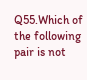Q55.Which of the following pair is not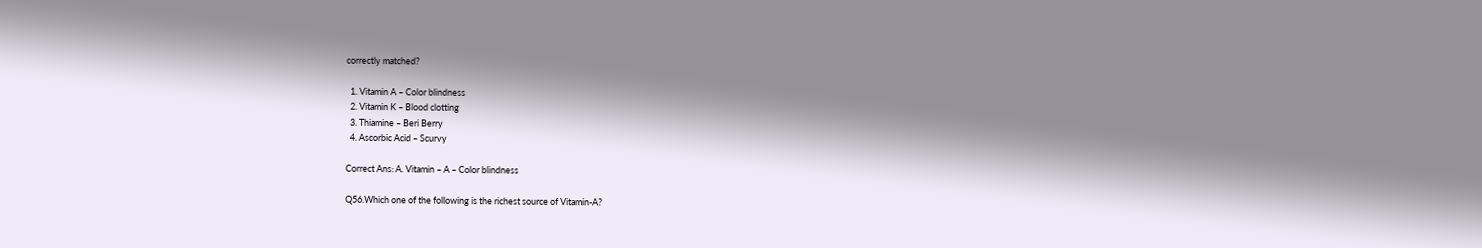correctly matched?

  1. Vitamin A – Color blindness
  2. Vitamin K – Blood clotting
  3. Thiamine – Beri Berry
  4. Ascorbic Acid – Scurvy

Correct Ans: A. Vitamin – A – Color blindness

Q56.Which one of the following is the richest source of Vitamin-A?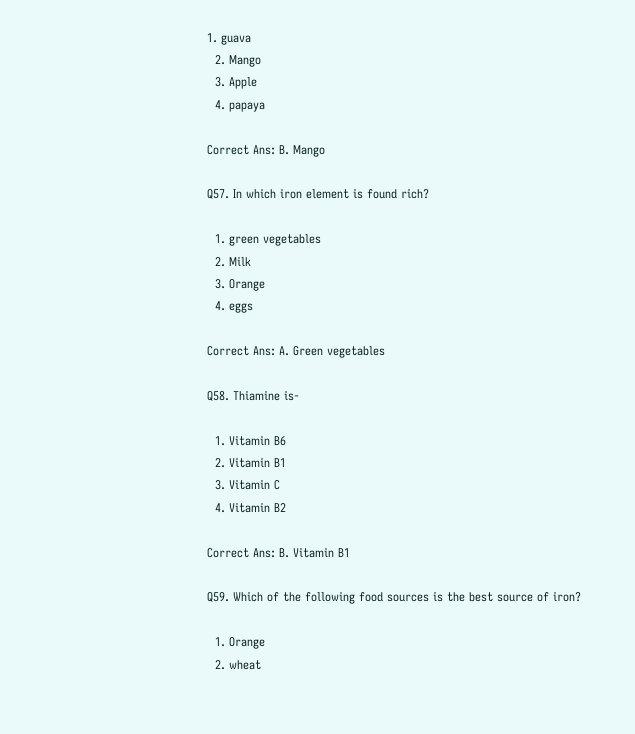1. guava
  2. Mango
  3. Apple
  4. papaya

Correct Ans: B. Mango

Q57. In which iron element is found rich?

  1. green vegetables
  2. Milk
  3. Orange
  4. eggs

Correct Ans: A. Green vegetables

Q58. Thiamine is-

  1. Vitamin B6
  2. Vitamin B1
  3. Vitamin C
  4. Vitamin B2

Correct Ans: B. Vitamin B1

Q59. Which of the following food sources is the best source of iron?

  1. Orange
  2. wheat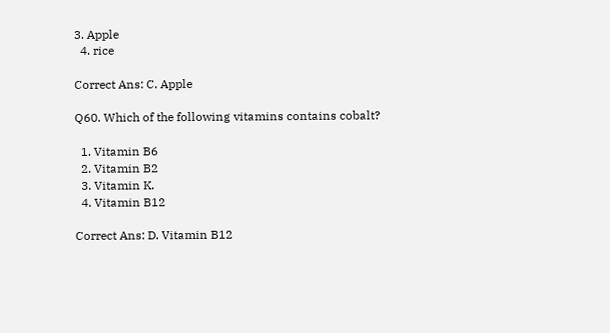3. Apple
  4. rice

Correct Ans: C. Apple

Q60. Which of the following vitamins contains cobalt?

  1. Vitamin B6
  2. Vitamin B2
  3. Vitamin K.
  4. Vitamin B12

Correct Ans: D. Vitamin B12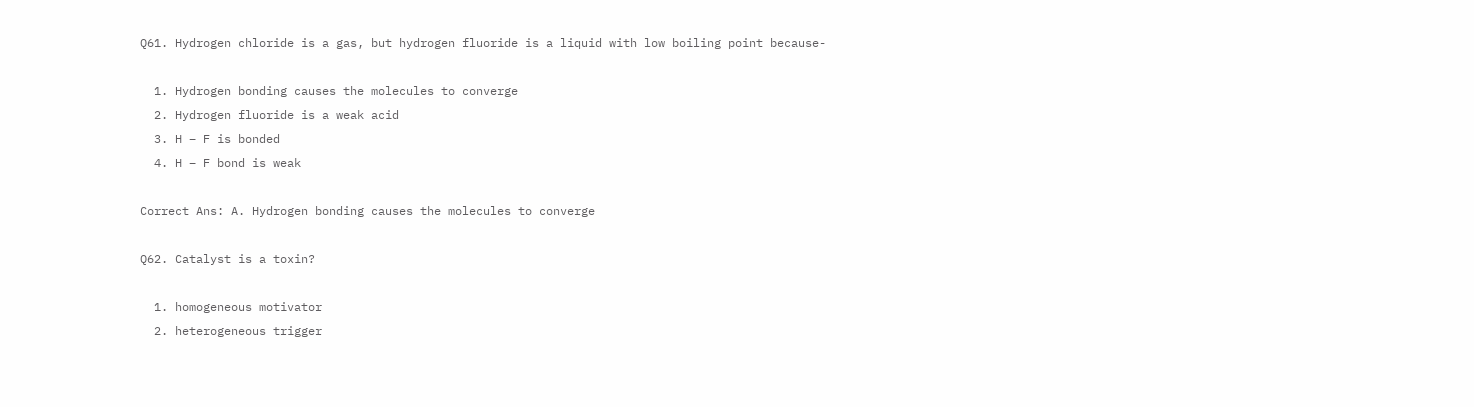Q61. Hydrogen chloride is a gas, but hydrogen fluoride is a liquid with low boiling point because-

  1. Hydrogen bonding causes the molecules to converge
  2. Hydrogen fluoride is a weak acid
  3. H – F is bonded
  4. H – F bond is weak

Correct Ans: A. Hydrogen bonding causes the molecules to converge

Q62. Catalyst is a toxin?

  1. homogeneous motivator
  2. heterogeneous trigger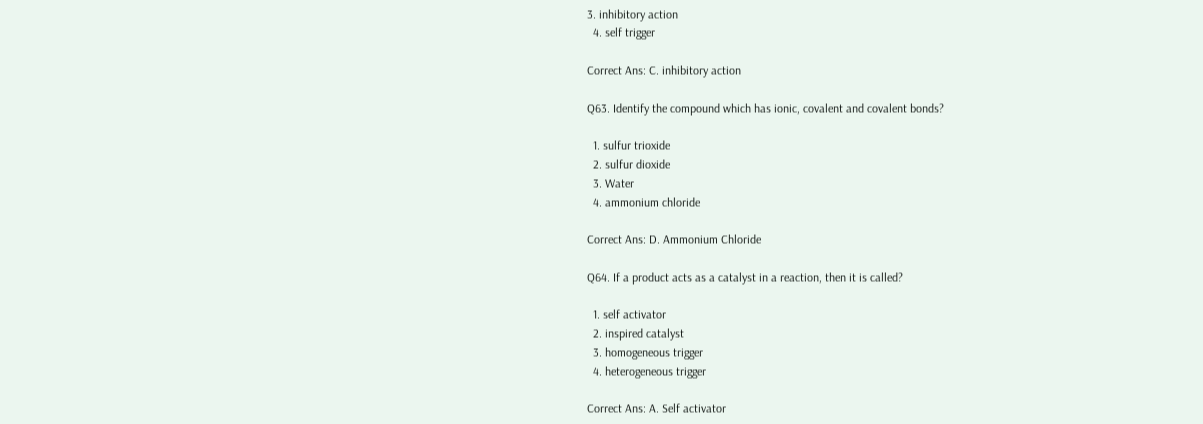3. inhibitory action
  4. self trigger

Correct Ans: C. inhibitory action

Q63. Identify the compound which has ionic, covalent and covalent bonds?

  1. sulfur trioxide
  2. sulfur dioxide
  3. Water
  4. ammonium chloride

Correct Ans: D. Ammonium Chloride

Q64. If a product acts as a catalyst in a reaction, then it is called?

  1. self activator
  2. inspired catalyst
  3. homogeneous trigger
  4. heterogeneous trigger

Correct Ans: A. Self activator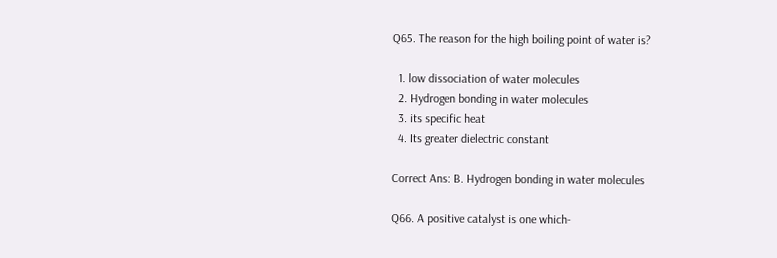Q65. The reason for the high boiling point of water is?

  1. low dissociation of water molecules
  2. Hydrogen bonding in water molecules
  3. its specific heat
  4. Its greater dielectric constant

Correct Ans: B. Hydrogen bonding in water molecules

Q66. A positive catalyst is one which-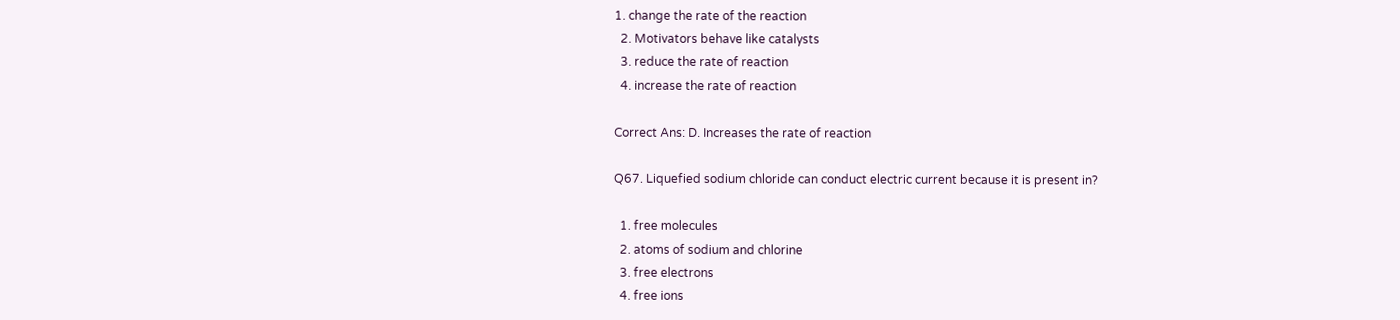1. change the rate of the reaction
  2. Motivators behave like catalysts
  3. reduce the rate of reaction
  4. increase the rate of reaction

Correct Ans: D. Increases the rate of reaction

Q67. Liquefied sodium chloride can conduct electric current because it is present in?

  1. free molecules
  2. atoms of sodium and chlorine
  3. free electrons
  4. free ions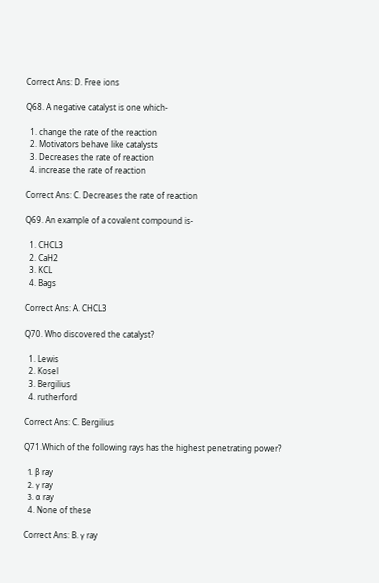Correct Ans: D. Free ions

Q68. A negative catalyst is one which-

  1. change the rate of the reaction
  2. Motivators behave like catalysts
  3. Decreases the rate of reaction
  4. increase the rate of reaction

Correct Ans: C. Decreases the rate of reaction

Q69. An example of a covalent compound is-

  1. CHCL3
  2. CaH2
  3. KCL
  4. Bags

Correct Ans: A. CHCL3

Q70. Who discovered the catalyst?

  1. Lewis
  2. Kosel
  3. Bergilius
  4. rutherford

Correct Ans: C. Bergilius

Q71.Which of the following rays has the highest penetrating power?

  1. β ray
  2. γ ray
  3. α ray
  4. None of these

Correct Ans: B. γ ray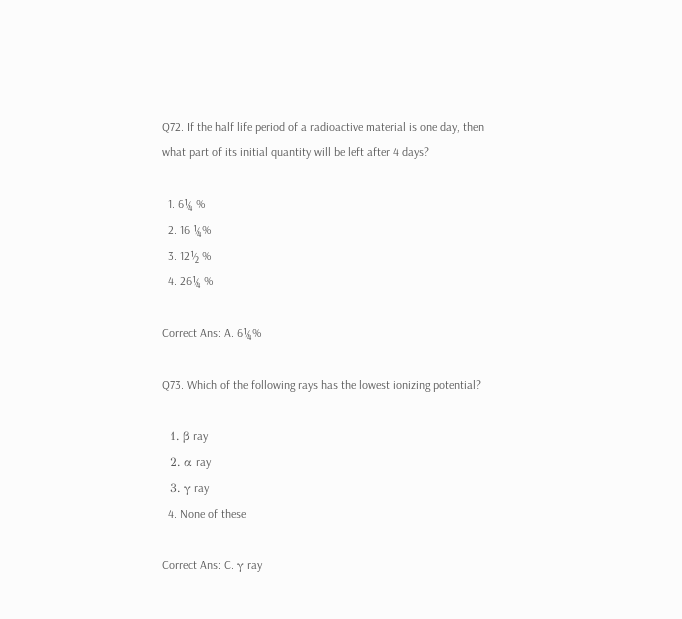Q72. If the half life period of a radioactive material is one day, then what part of its initial quantity will be left after 4 days?

  1. 6¼ %
  2. 16 ¼%
  3. 12½ %
  4. 26¼ %

Correct Ans: A. 6¼%

Q73. Which of the following rays has the lowest ionizing potential?

  1. β ray
  2. α ray
  3. γ ray
  4. None of these

Correct Ans: C. γ ray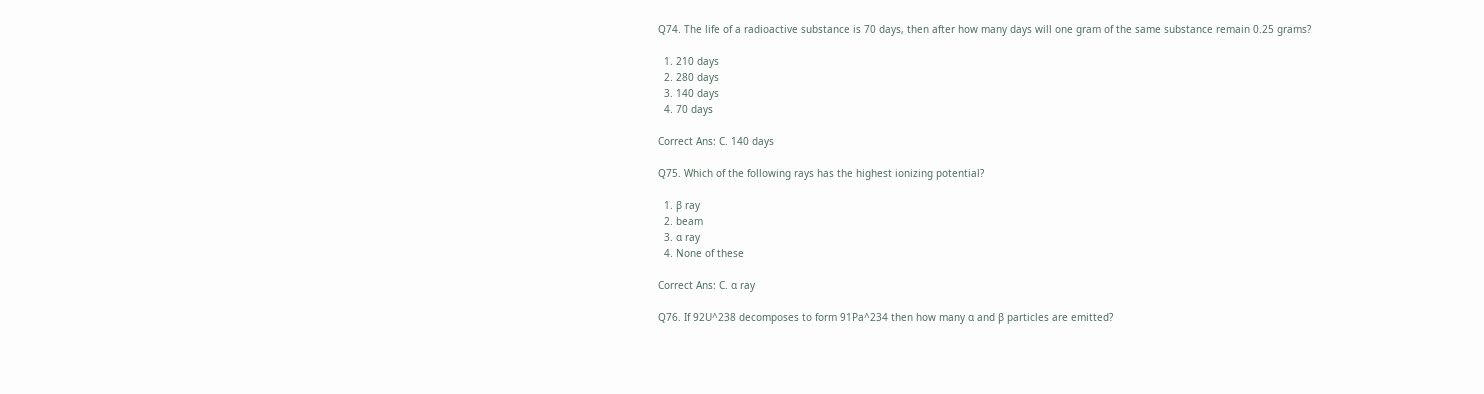Q74. The life of a radioactive substance is 70 days, then after how many days will one gram of the same substance remain 0.25 grams?

  1. 210 days
  2. 280 days
  3. 140 days
  4. 70 days

Correct Ans: C. 140 days

Q75. Which of the following rays has the highest ionizing potential?

  1. β ray
  2. beam
  3. α ray
  4. None of these

Correct Ans: C. α ray

Q76. If 92U^238 decomposes to form 91Pa^234 then how many α and β particles are emitted?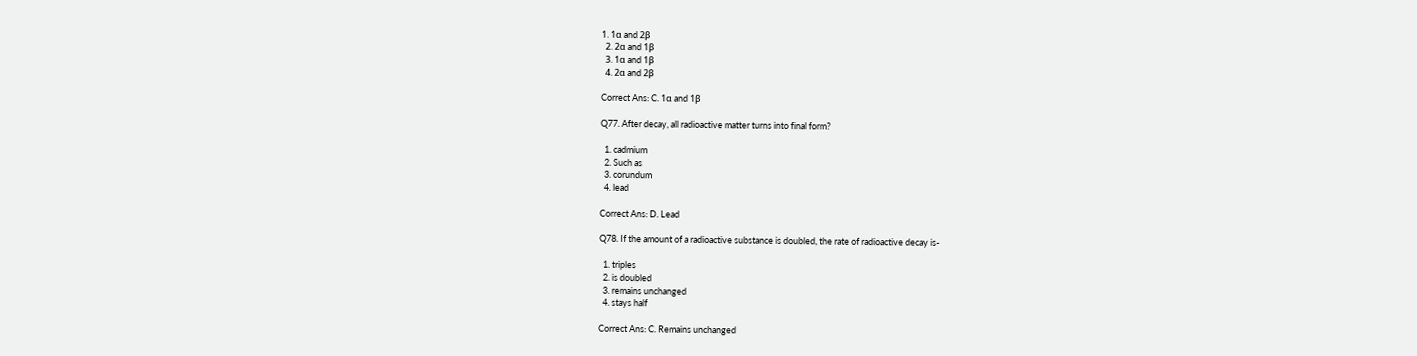1. 1α and 2β
  2. 2α and 1β
  3. 1α and 1β
  4. 2α and 2β

Correct Ans: C. 1α and 1β

Q77. After decay, all radioactive matter turns into final form?

  1. cadmium
  2. Such as
  3. corundum
  4. lead

Correct Ans: D. Lead

Q78. If the amount of a radioactive substance is doubled, the rate of radioactive decay is-

  1. triples
  2. is doubled
  3. remains unchanged
  4. stays half

Correct Ans: C. Remains unchanged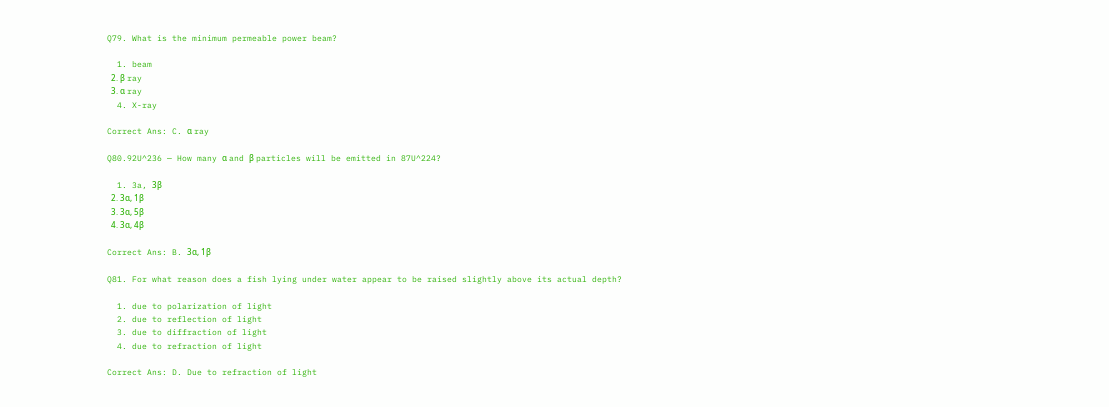Q79. What is the minimum permeable power beam?

  1. beam
  2. β ray
  3. α ray
  4. X-ray

Correct Ans: C. α ray

Q80.92U^236 — How many α and β particles will be emitted in 87U^224?

  1. 3a, 3β
  2. 3α, 1β
  3. 3α, 5β
  4. 3α, 4β

Correct Ans: B. 3α, 1β

Q81. For what reason does a fish lying under water appear to be raised slightly above its actual depth?

  1. due to polarization of light
  2. due to reflection of light
  3. due to diffraction of light
  4. due to refraction of light

Correct Ans: D. Due to refraction of light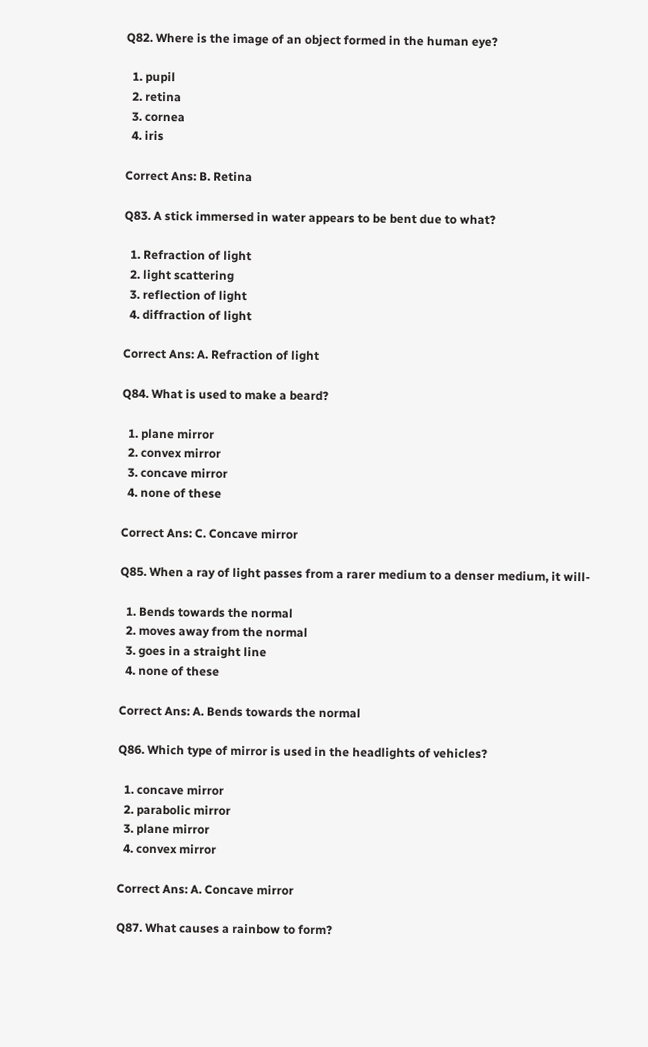Q82. Where is the image of an object formed in the human eye?

  1. pupil
  2. retina
  3. cornea
  4. iris

Correct Ans: B. Retina

Q83. A stick immersed in water appears to be bent due to what?

  1. Refraction of light
  2. light scattering
  3. reflection of light
  4. diffraction of light

Correct Ans: A. Refraction of light

Q84. What is used to make a beard?

  1. plane mirror
  2. convex mirror
  3. concave mirror
  4. none of these

Correct Ans: C. Concave mirror

Q85. When a ray of light passes from a rarer medium to a denser medium, it will-

  1. Bends towards the normal
  2. moves away from the normal
  3. goes in a straight line
  4. none of these

Correct Ans: A. Bends towards the normal

Q86. Which type of mirror is used in the headlights of vehicles?

  1. concave mirror
  2. parabolic mirror
  3. plane mirror
  4. convex mirror

Correct Ans: A. Concave mirror

Q87. What causes a rainbow to form?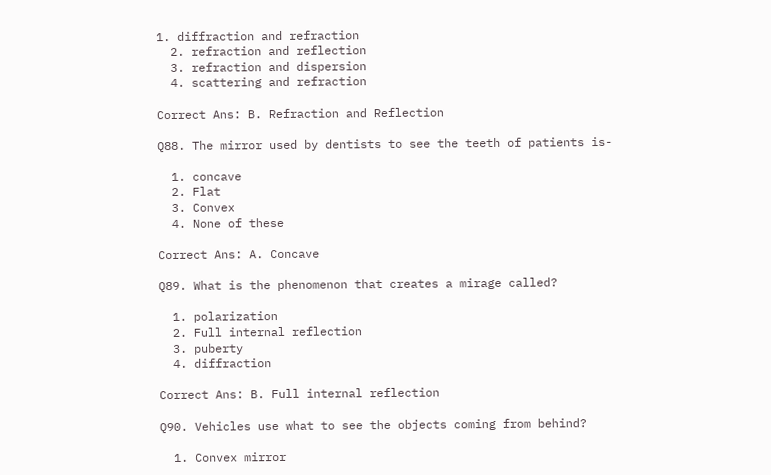1. diffraction and refraction
  2. refraction and reflection
  3. refraction and dispersion
  4. scattering and refraction

Correct Ans: B. Refraction and Reflection

Q88. The mirror used by dentists to see the teeth of patients is-

  1. concave
  2. Flat
  3. Convex
  4. None of these

Correct Ans: A. Concave

Q89. What is the phenomenon that creates a mirage called?

  1. polarization
  2. Full internal reflection
  3. puberty
  4. diffraction

Correct Ans: B. Full internal reflection

Q90. Vehicles use what to see the objects coming from behind?

  1. Convex mirror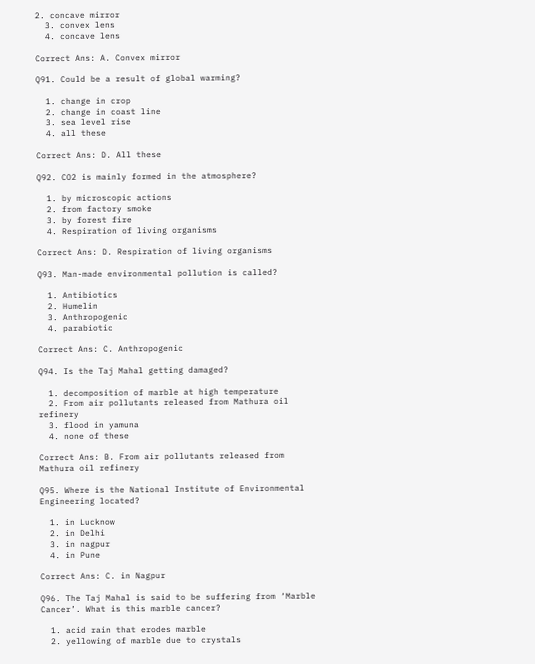2. concave mirror
  3. convex lens
  4. concave lens

Correct Ans: A. Convex mirror

Q91. Could be a result of global warming?

  1. change in crop
  2. change in coast line
  3. sea level rise
  4. all these

Correct Ans: D. All these

Q92. CO2 is mainly formed in the atmosphere?

  1. by microscopic actions
  2. from factory smoke
  3. by forest fire
  4. Respiration of living organisms

Correct Ans: D. Respiration of living organisms

Q93. Man-made environmental pollution is called?

  1. Antibiotics
  2. Humelin
  3. Anthropogenic
  4. parabiotic

Correct Ans: C. Anthropogenic

Q94. Is the Taj Mahal getting damaged?

  1. decomposition of marble at high temperature
  2. From air pollutants released from Mathura oil refinery
  3. flood in yamuna
  4. none of these

Correct Ans: B. From air pollutants released from Mathura oil refinery

Q95. Where is the National Institute of Environmental Engineering located?

  1. in Lucknow
  2. in Delhi
  3. in nagpur
  4. in Pune

Correct Ans: C. in Nagpur

Q96. The Taj Mahal is said to be suffering from ‘Marble Cancer’. What is this marble cancer?

  1. acid rain that erodes marble
  2. yellowing of marble due to crystals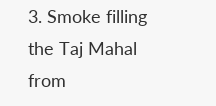3. Smoke filling the Taj Mahal from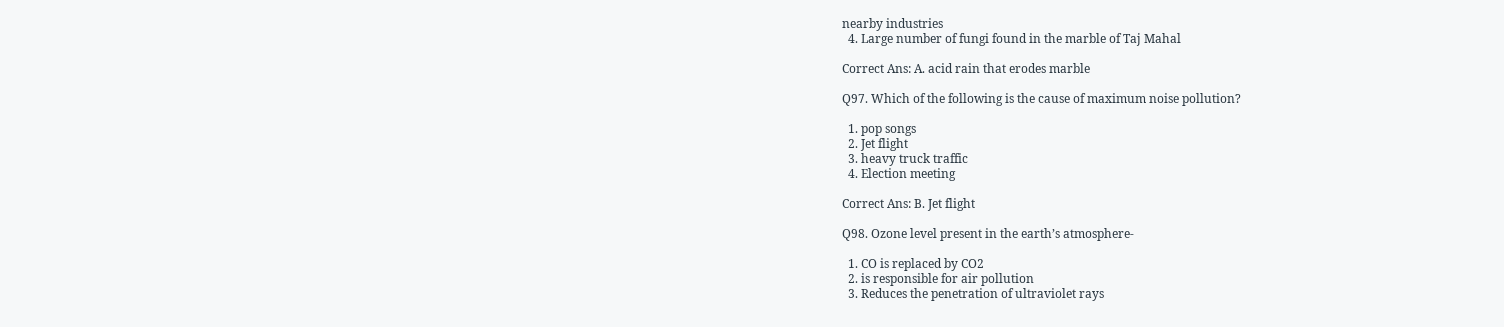nearby industries
  4. Large number of fungi found in the marble of Taj Mahal

Correct Ans: A. acid rain that erodes marble

Q97. Which of the following is the cause of maximum noise pollution?

  1. pop songs
  2. Jet flight
  3. heavy truck traffic
  4. Election meeting

Correct Ans: B. Jet flight

Q98. Ozone level present in the earth’s atmosphere-

  1. CO is replaced by CO2
  2. is responsible for air pollution
  3. Reduces the penetration of ultraviolet rays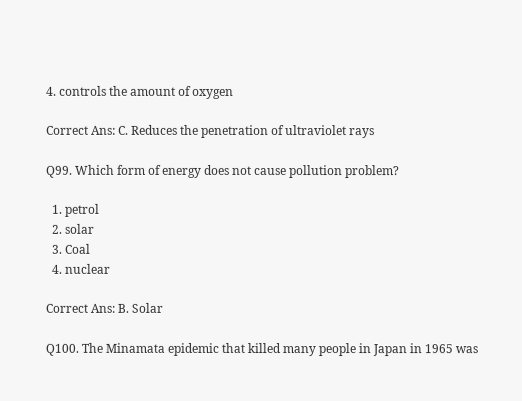4. controls the amount of oxygen

Correct Ans: C. Reduces the penetration of ultraviolet rays

Q99. Which form of energy does not cause pollution problem?

  1. petrol
  2. solar
  3. Coal
  4. nuclear

Correct Ans: B. Solar

Q100. The Minamata epidemic that killed many people in Japan in 1965 was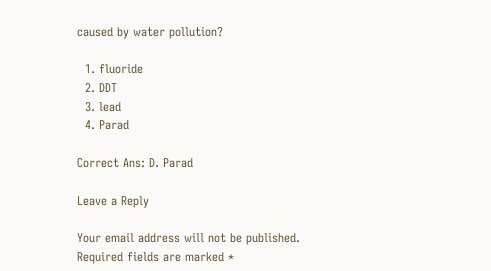caused by water pollution?

  1. fluoride
  2. DDT
  3. lead
  4. Parad

Correct Ans: D. Parad

Leave a Reply

Your email address will not be published. Required fields are marked *